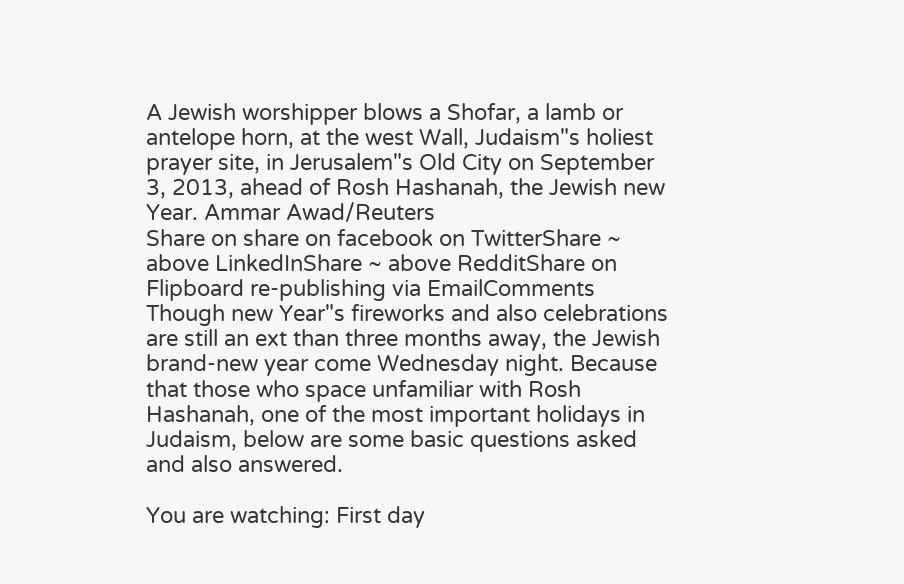A Jewish worshipper blows a Shofar, a lamb or antelope horn, at the west Wall, Judaism"s holiest prayer site, in Jerusalem"s Old City on September 3, 2013, ahead of Rosh Hashanah, the Jewish new Year. Ammar Awad/Reuters
Share on share on facebook on TwitterShare ~ above LinkedInShare ~ above RedditShare on Flipboard re-publishing via EmailComments
Though new Year"s fireworks and also celebrations are still an ext than three months away, the Jewish brand-new year come Wednesday night. Because that those who space unfamiliar with Rosh Hashanah, one of the most important holidays in Judaism, below are some basic questions asked and also answered.

You are watching: First day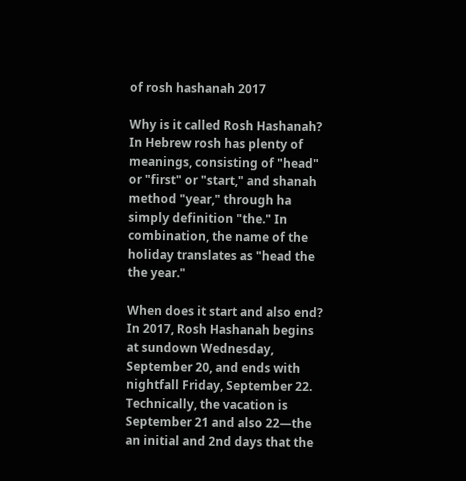of rosh hashanah 2017

Why is it called Rosh Hashanah? In Hebrew rosh has plenty of meanings, consisting of "head" or "first" or "start," and shanah method "year," through ha simply definition "the." In combination, the name of the holiday translates as "head the the year."

When does it start and also end? In 2017, Rosh Hashanah begins at sundown Wednesday, September 20, and ends with nightfall Friday, September 22. Technically, the vacation is September 21 and also 22—the an initial and 2nd days that the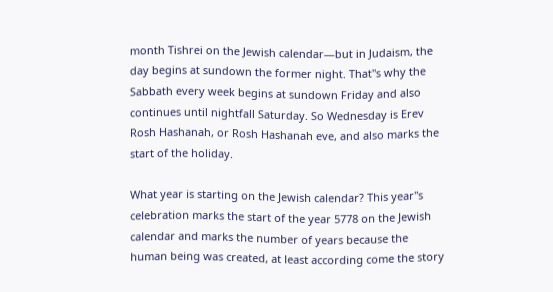month Tishrei on the Jewish calendar—but in Judaism, the day begins at sundown the former night. That"s why the Sabbath every week begins at sundown Friday and also continues until nightfall Saturday. So Wednesday is Erev Rosh Hashanah, or Rosh Hashanah eve, and also marks the start of the holiday.

What year is starting on the Jewish calendar? This year"s celebration marks the start of the year 5778 on the Jewish calendar and marks the number of years because the human being was created, at least according come the story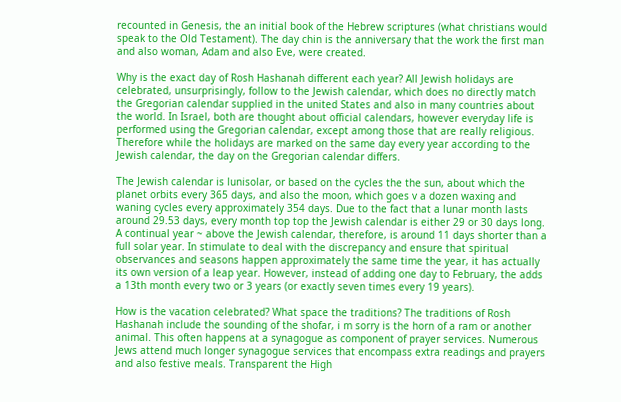recounted in Genesis, the an initial book of the Hebrew scriptures (what christians would speak to the Old Testament). The day chin is the anniversary that the work the first man and also woman, Adam and also Eve, were created.

Why is the exact day of Rosh Hashanah different each year? All Jewish holidays are celebrated, unsurprisingly, follow to the Jewish calendar, which does no directly match the Gregorian calendar supplied in the united States and also in many countries about the world. In Israel, both are thought about official calendars, however everyday life is performed using the Gregorian calendar, except among those that are really religious. Therefore while the holidays are marked on the same day every year according to the Jewish calendar, the day on the Gregorian calendar differs.

The Jewish calendar is lunisolar, or based on the cycles the the sun, about which the planet orbits every 365 days, and also the moon, which goes v a dozen waxing and waning cycles every approximately 354 days. Due to the fact that a lunar month lasts around 29.53 days, every month top top the Jewish calendar is either 29 or 30 days long. A continual year ~ above the Jewish calendar, therefore, is around 11 days shorter than a full solar year. In stimulate to deal with the discrepancy and ensure that spiritual observances and seasons happen approximately the same time the year, it has actually its own version of a leap year. However, instead of adding one day to February, the adds a 13th month every two or 3 years (or exactly seven times every 19 years).

How is the vacation celebrated? What space the traditions? The traditions of Rosh Hashanah include the sounding of the shofar, i m sorry is the horn of a ram or another animal. This often happens at a synagogue as component of prayer services. Numerous Jews attend much longer synagogue services that encompass extra readings and prayers and also festive meals. Transparent the High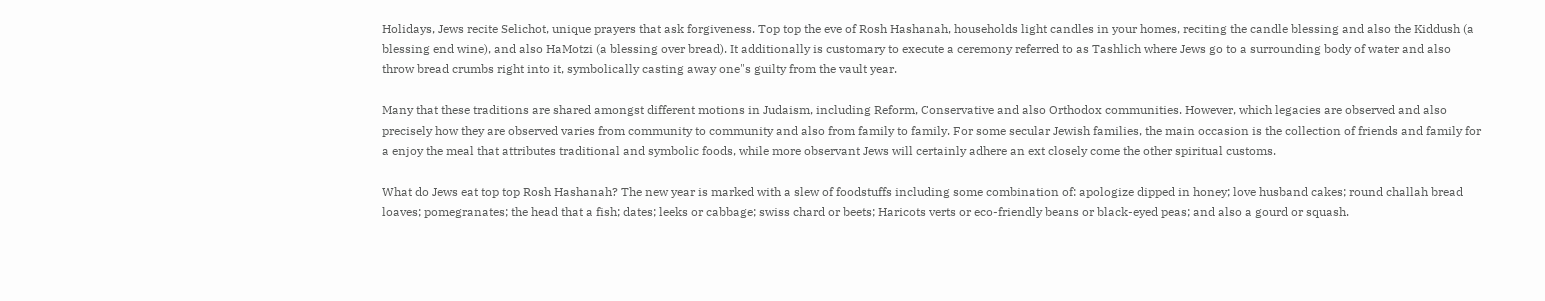Holidays, Jews recite Selichot, unique prayers that ask forgiveness. Top top the eve of Rosh Hashanah, households light candles in your homes, reciting the candle blessing and also the Kiddush (a blessing end wine), and also HaMotzi (a blessing over bread). It additionally is customary to execute a ceremony referred to as Tashlich where Jews go to a surrounding body of water and also throw bread crumbs right into it, symbolically casting away one"s guilty from the vault year.

Many that these traditions are shared amongst different motions in Judaism, including Reform, Conservative and also Orthodox communities. However, which legacies are observed and also precisely how they are observed varies from community to community and also from family to family. For some secular Jewish families, the main occasion is the collection of friends and family for a enjoy the meal that attributes traditional and symbolic foods, while more observant Jews will certainly adhere an ext closely come the other spiritual customs.

What do Jews eat top top Rosh Hashanah? The new year is marked with a slew of foodstuffs including some combination of: apologize dipped in honey; love husband cakes; round challah bread loaves; pomegranates; the head that a fish; dates; leeks or cabbage; swiss chard or beets; Haricots verts or eco-friendly beans or black-eyed peas; and also a gourd or squash.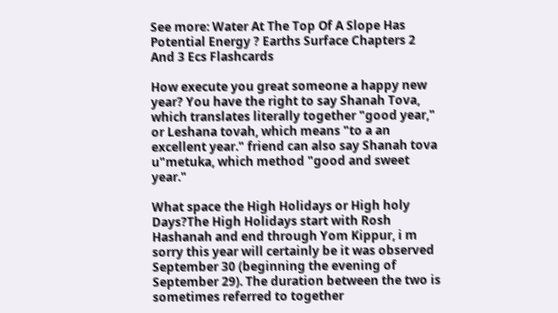See more: Water At The Top Of A Slope Has Potential Energy ? Earths Surface Chapters 2 And 3 Ecs Flashcards

How execute you great someone a happy new year? You have the right to say Shanah Tova, which translates literally together "good year," or Leshana tovah, which means "to a an excellent year." friend can also say Shanah tova u"metuka, which method "good and sweet year."

What space the High Holidays or High holy Days?The High Holidays start with Rosh Hashanah and end through Yom Kippur, i m sorry this year will certainly be it was observed September 30 (beginning the evening of September 29). The duration between the two is sometimes referred to together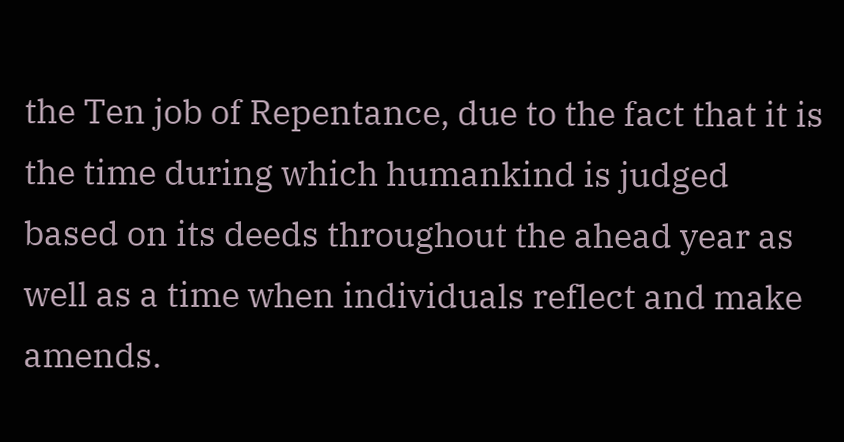the Ten job of Repentance, due to the fact that it is the time during which humankind is judged based on its deeds throughout the ahead year as well as a time when individuals reflect and make amends.